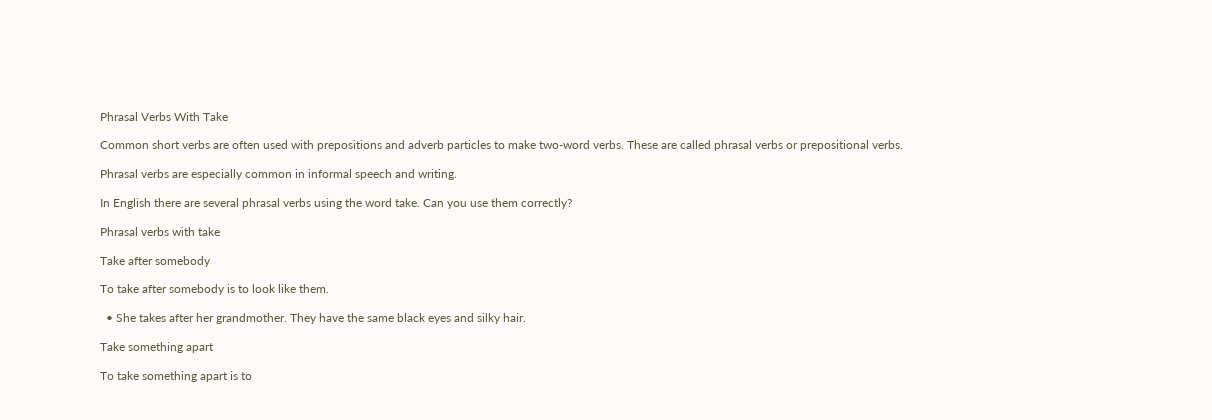Phrasal Verbs With Take

Common short verbs are often used with prepositions and adverb particles to make two-word verbs. These are called phrasal verbs or prepositional verbs.

Phrasal verbs are especially common in informal speech and writing.

In English there are several phrasal verbs using the word take. Can you use them correctly?

Phrasal verbs with take

Take after somebody

To take after somebody is to look like them.

  • She takes after her grandmother. They have the same black eyes and silky hair.

Take something apart

To take something apart is to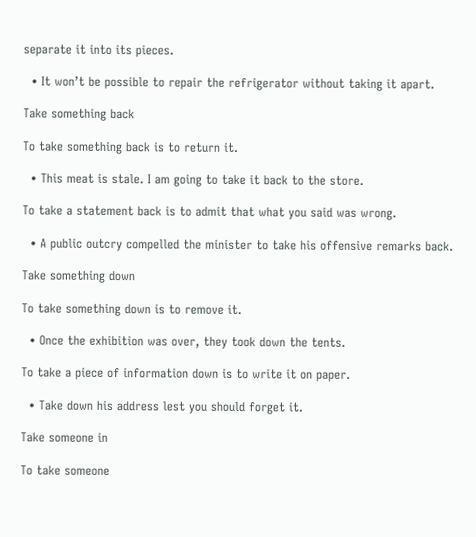separate it into its pieces.

  • It won’t be possible to repair the refrigerator without taking it apart.

Take something back

To take something back is to return it.

  • This meat is stale. I am going to take it back to the store.

To take a statement back is to admit that what you said was wrong.

  • A public outcry compelled the minister to take his offensive remarks back.

Take something down

To take something down is to remove it.

  • Once the exhibition was over, they took down the tents.

To take a piece of information down is to write it on paper.

  • Take down his address lest you should forget it.

Take someone in

To take someone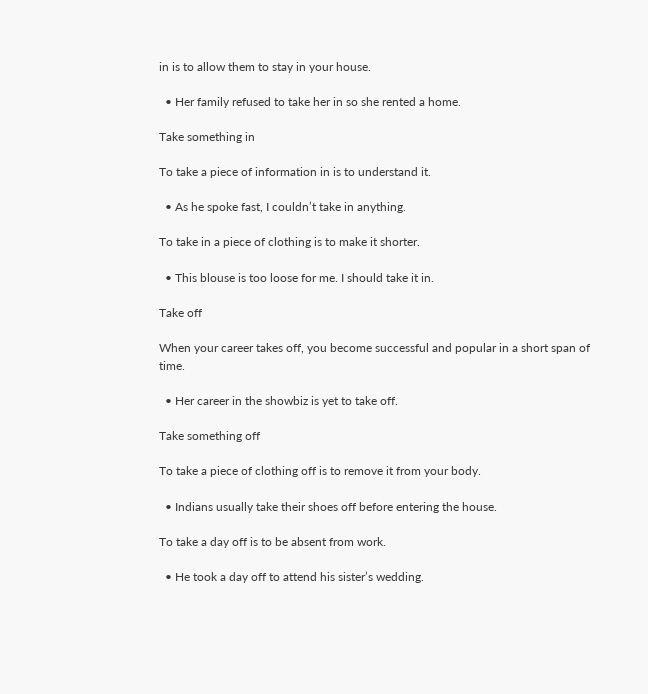in is to allow them to stay in your house.

  • Her family refused to take her in so she rented a home.

Take something in

To take a piece of information in is to understand it.

  • As he spoke fast, I couldn’t take in anything.

To take in a piece of clothing is to make it shorter.

  • This blouse is too loose for me. I should take it in.

Take off

When your career takes off, you become successful and popular in a short span of time.

  • Her career in the showbiz is yet to take off.

Take something off

To take a piece of clothing off is to remove it from your body.

  • Indians usually take their shoes off before entering the house.

To take a day off is to be absent from work.

  • He took a day off to attend his sister’s wedding.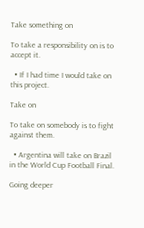Take something on

To take a responsibility on is to accept it.

  • If I had time I would take on this project.

Take on

To take on somebody is to fight against them.

  • Argentina will take on Brazil in the World Cup Football Final.

Going deeper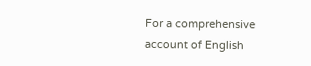For a comprehensive account of English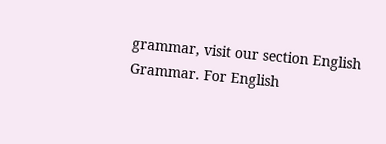grammar, visit our section English Grammar. For English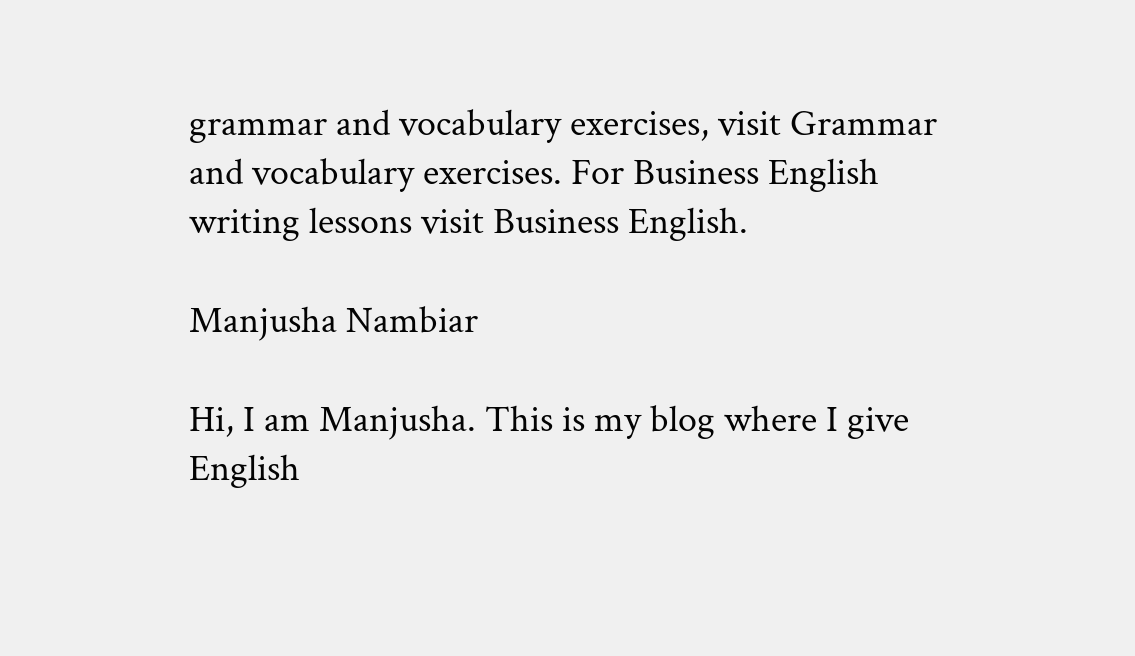grammar and vocabulary exercises, visit Grammar and vocabulary exercises. For Business English writing lessons visit Business English.

Manjusha Nambiar

Hi, I am Manjusha. This is my blog where I give English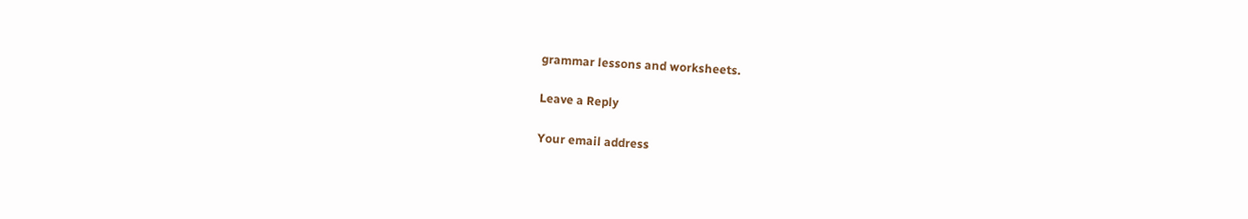grammar lessons and worksheets.

Leave a Reply

Your email address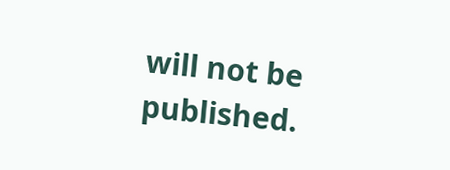will not be published.